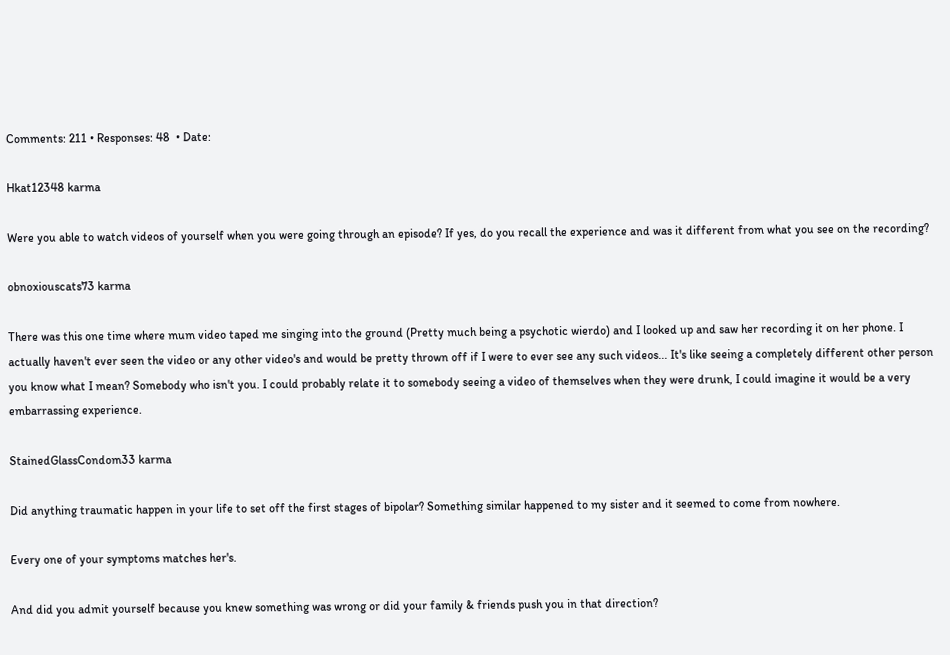Comments: 211 • Responses: 48  • Date:

Hkat12348 karma

Were you able to watch videos of yourself when you were going through an episode? If yes, do you recall the experience and was it different from what you see on the recording?

obnoxiouscats73 karma

There was this one time where mum video taped me singing into the ground (Pretty much being a psychotic wierdo) and I looked up and saw her recording it on her phone. I actually haven't ever seen the video or any other video's and would be pretty thrown off if I were to ever see any such videos... It's like seeing a completely different other person you know what I mean? Somebody who isn't you. I could probably relate it to somebody seeing a video of themselves when they were drunk, I could imagine it would be a very embarrassing experience.

StainedGlassCondom33 karma

Did anything traumatic happen in your life to set off the first stages of bipolar? Something similar happened to my sister and it seemed to come from nowhere.

Every one of your symptoms matches her's.

And did you admit yourself because you knew something was wrong or did your family & friends push you in that direction?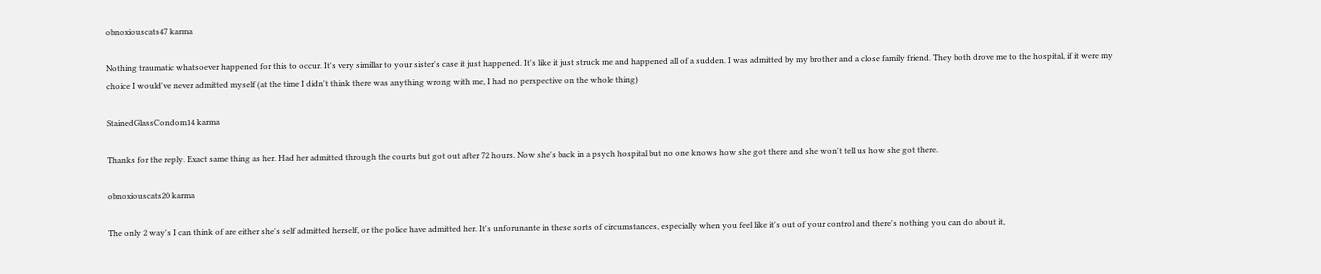obnoxiouscats47 karma

Nothing traumatic whatsoever happened for this to occur. It's very simillar to your sister's case it just happened. It's like it just struck me and happened all of a sudden. I was admitted by my brother and a close family friend. They both drove me to the hospital, if it were my choice I would've never admitted myself (at the time I didn't think there was anything wrong with me, I had no perspective on the whole thing)

StainedGlassCondom14 karma

Thanks for the reply. Exact same thing as her. Had her admitted through the courts but got out after 72 hours. Now she's back in a psych hospital but no one knows how she got there and she won't tell us how she got there.

obnoxiouscats20 karma

The only 2 way's I can think of are either she's self admitted herself, or the police have admitted her. It's unforunante in these sorts of circumstances, especially when you feel like it's out of your control and there's nothing you can do about it,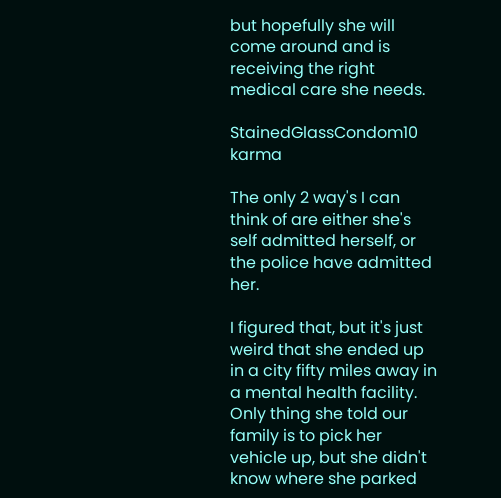but hopefully she will come around and is receiving the right medical care she needs.

StainedGlassCondom10 karma

The only 2 way's I can think of are either she's self admitted herself, or the police have admitted her.

I figured that, but it's just weird that she ended up in a city fifty miles away in a mental health facility. Only thing she told our family is to pick her vehicle up, but she didn't know where she parked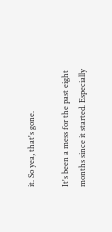it. So yea, that's gone.

It's been a mess for the past eight months since it started. Especially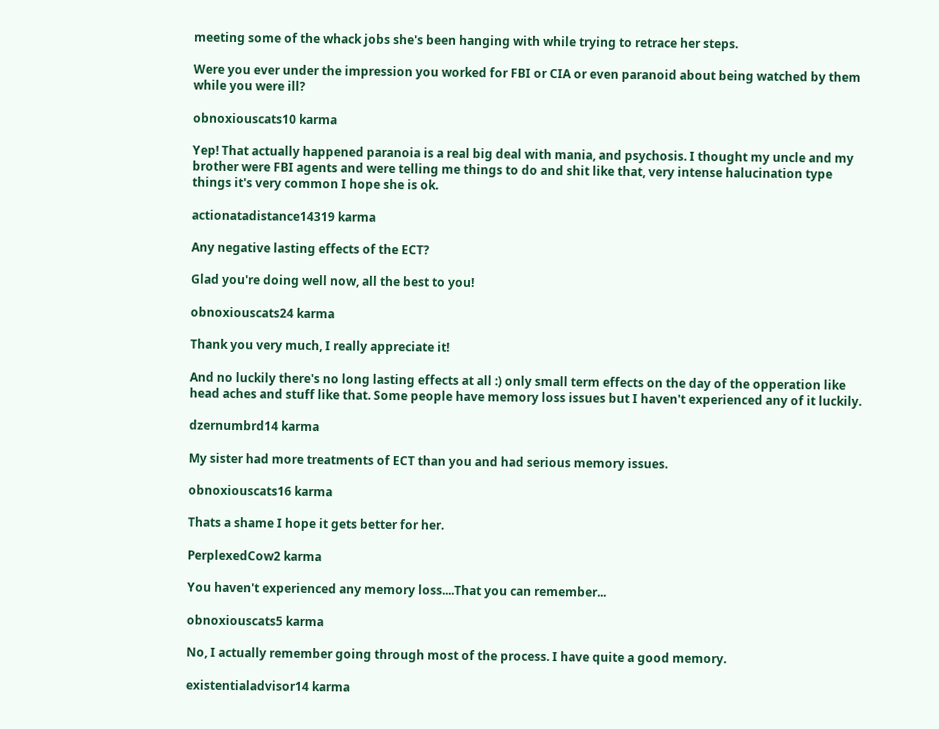meeting some of the whack jobs she's been hanging with while trying to retrace her steps.

Were you ever under the impression you worked for FBI or CIA or even paranoid about being watched by them while you were ill?

obnoxiouscats10 karma

Yep! That actually happened paranoia is a real big deal with mania, and psychosis. I thought my uncle and my brother were FBI agents and were telling me things to do and shit like that, very intense halucination type things it's very common I hope she is ok.

actionatadistance14319 karma

Any negative lasting effects of the ECT?

Glad you're doing well now, all the best to you!

obnoxiouscats24 karma

Thank you very much, I really appreciate it!

And no luckily there's no long lasting effects at all :) only small term effects on the day of the opperation like head aches and stuff like that. Some people have memory loss issues but I haven't experienced any of it luckily.

dzernumbrd14 karma

My sister had more treatments of ECT than you and had serious memory issues.

obnoxiouscats16 karma

Thats a shame I hope it gets better for her.

PerplexedCow2 karma

You haven't experienced any memory loss....That you can remember...

obnoxiouscats5 karma

No, I actually remember going through most of the process. I have quite a good memory.

existentialadvisor14 karma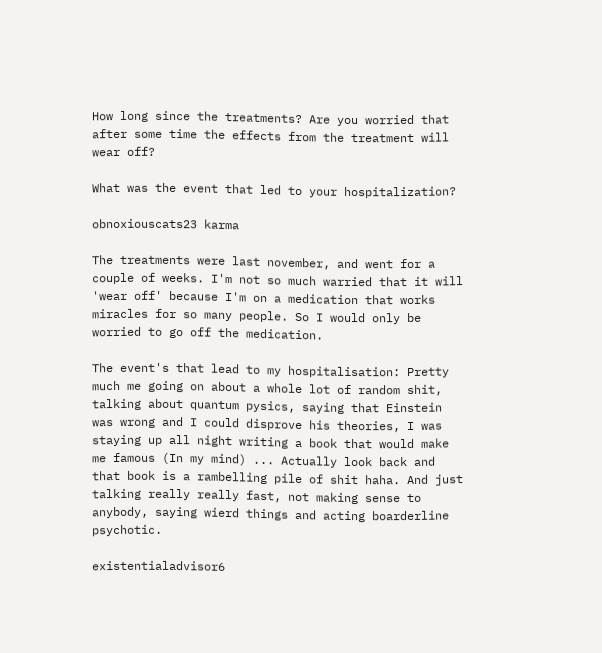How long since the treatments? Are you worried that after some time the effects from the treatment will wear off?

What was the event that led to your hospitalization?

obnoxiouscats23 karma

The treatments were last november, and went for a couple of weeks. I'm not so much warried that it will 'wear off' because I'm on a medication that works miracles for so many people. So I would only be worried to go off the medication.

The event's that lead to my hospitalisation: Pretty much me going on about a whole lot of random shit, talking about quantum pysics, saying that Einstein was wrong and I could disprove his theories, I was staying up all night writing a book that would make me famous (In my mind) ... Actually look back and that book is a rambelling pile of shit haha. And just talking really really fast, not making sense to anybody, saying wierd things and acting boarderline psychotic.

existentialadvisor6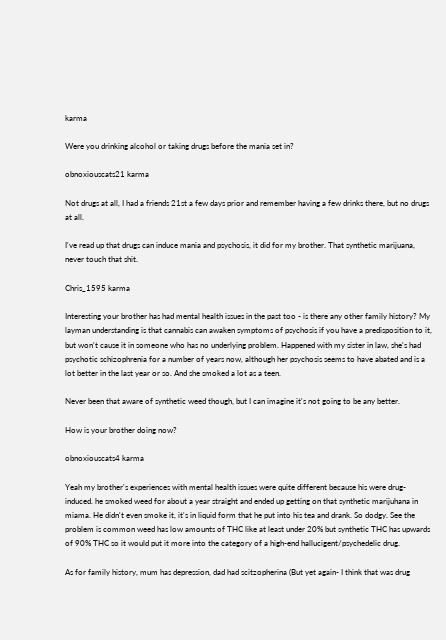karma

Were you drinking alcohol or taking drugs before the mania set in?

obnoxiouscats21 karma

Not drugs at all, I had a friends 21st a few days prior and remember having a few drinks there, but no drugs at all.

I've read up that drugs can induce mania and psychosis, it did for my brother. That synthetic marijuana, never touch that shit.

Chris_1595 karma

Interesting your brother has had mental health issues in the past too - is there any other family history? My layman understanding is that cannabis can awaken symptoms of psychosis if you have a predisposition to it, but won't cause it in someone who has no underlying problem. Happened with my sister in law, she's had psychotic schizophrenia for a number of years now, although her psychosis seems to have abated and is a lot better in the last year or so. And she smoked a lot as a teen.

Never been that aware of synthetic weed though, but I can imagine it's not going to be any better.

How is your brother doing now?

obnoxiouscats4 karma

Yeah my brother's experiences with mental health issues were quite different because his were drug-induced. he smoked weed for about a year straight and ended up getting on that synthetic marijuhana in miama. He didn't even smoke it, it's in liquid form that he put into his tea and drank. So dodgy. See the problem is common weed has low amounts of THC like at least under 20% but synthetic THC has upwards of 90% THC so it would put it more into the category of a high-end hallucigent/psychedelic drug.

As for family history, mum has depression, dad had scitzopherina (But yet again- I think that was drug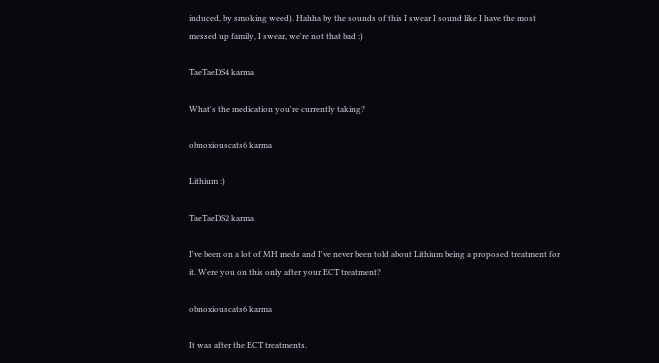induced, by smoking weed). Hahha by the sounds of this I swear I sound like I have the most messed up family, I swear, we're not that bad :)

TaeTaeDS4 karma

What's the medication you're currently taking?

obnoxiouscats6 karma

Lithium :)

TaeTaeDS2 karma

I've been on a lot of MH meds and I've never been told about Lithium being a proposed treatment for it. Were you on this only after your ECT treatment?

obnoxiouscats6 karma

It was after the ECT treatments.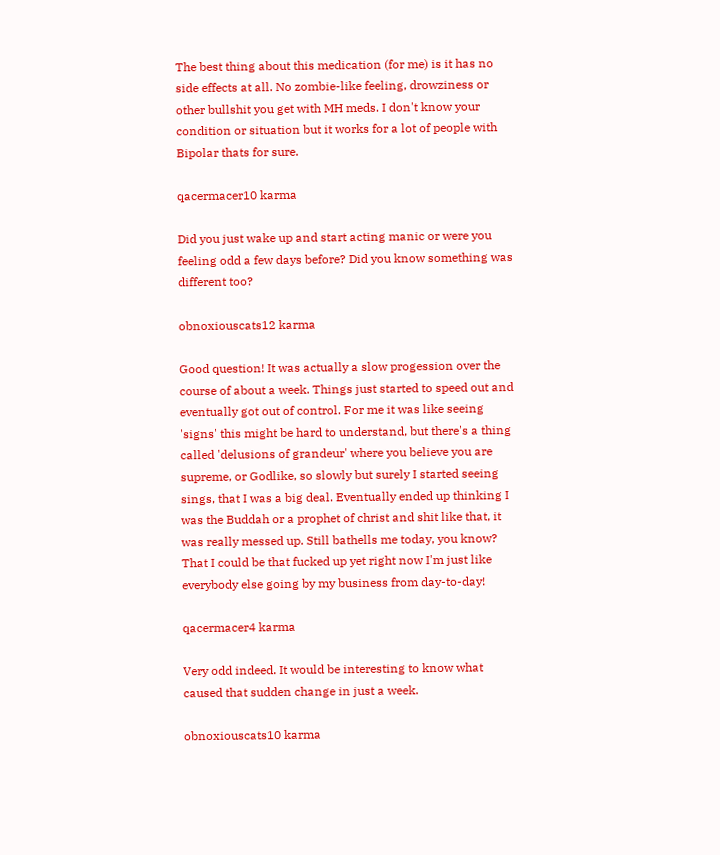The best thing about this medication (for me) is it has no side effects at all. No zombie-like feeling, drowziness or other bullshit you get with MH meds. I don't know your condition or situation but it works for a lot of people with Bipolar thats for sure.

qacermacer10 karma

Did you just wake up and start acting manic or were you feeling odd a few days before? Did you know something was different too?

obnoxiouscats12 karma

Good question! It was actually a slow progession over the course of about a week. Things just started to speed out and eventually got out of control. For me it was like seeing 'signs' this might be hard to understand, but there's a thing called 'delusions of grandeur' where you believe you are supreme, or Godlike, so slowly but surely I started seeing sings, that I was a big deal. Eventually ended up thinking I was the Buddah or a prophet of christ and shit like that, it was really messed up. Still bathells me today, you know? That I could be that fucked up yet right now I'm just like everybody else going by my business from day-to-day!

qacermacer4 karma

Very odd indeed. It would be interesting to know what caused that sudden change in just a week.

obnoxiouscats10 karma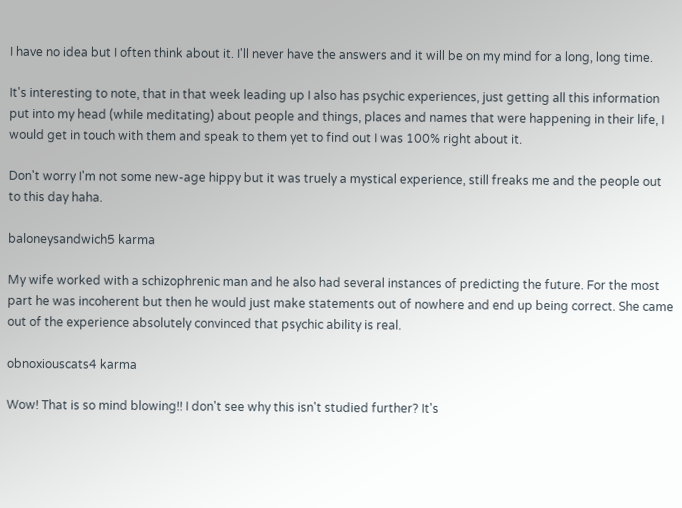I have no idea but I often think about it. I'll never have the answers and it will be on my mind for a long, long time.

It's interesting to note, that in that week leading up I also has psychic experiences, just getting all this information put into my head (while meditating) about people and things, places and names that were happening in their life, I would get in touch with them and speak to them yet to find out I was 100% right about it.

Don't worry I'm not some new-age hippy but it was truely a mystical experience, still freaks me and the people out to this day haha.

baloneysandwich5 karma

My wife worked with a schizophrenic man and he also had several instances of predicting the future. For the most part he was incoherent but then he would just make statements out of nowhere and end up being correct. She came out of the experience absolutely convinced that psychic ability is real.

obnoxiouscats4 karma

Wow! That is so mind blowing!! I don't see why this isn't studied further? It's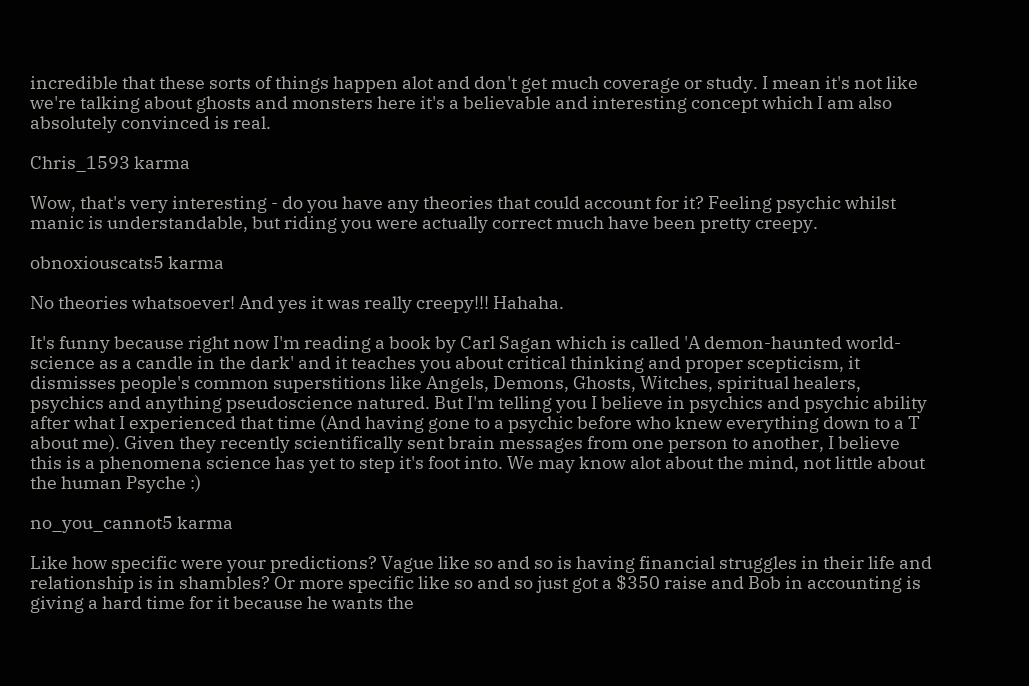incredible that these sorts of things happen alot and don't get much coverage or study. I mean it's not like we're talking about ghosts and monsters here it's a believable and interesting concept which I am also absolutely convinced is real.

Chris_1593 karma

Wow, that's very interesting - do you have any theories that could account for it? Feeling psychic whilst manic is understandable, but riding you were actually correct much have been pretty creepy.

obnoxiouscats5 karma

No theories whatsoever! And yes it was really creepy!!! Hahaha.

It's funny because right now I'm reading a book by Carl Sagan which is called 'A demon-haunted world- science as a candle in the dark' and it teaches you about critical thinking and proper scepticism, it dismisses people's common superstitions like Angels, Demons, Ghosts, Witches, spiritual healers, psychics and anything pseudoscience natured. But I'm telling you I believe in psychics and psychic ability after what I experienced that time (And having gone to a psychic before who knew everything down to a T about me). Given they recently scientifically sent brain messages from one person to another, I believe this is a phenomena science has yet to step it's foot into. We may know alot about the mind, not little about the human Psyche :)

no_you_cannot5 karma

Like how specific were your predictions? Vague like so and so is having financial struggles in their life and relationship is in shambles? Or more specific like so and so just got a $350 raise and Bob in accounting is giving a hard time for it because he wants the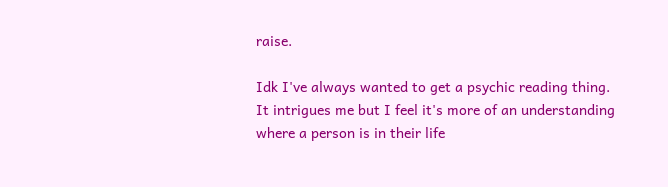raise.

Idk I've always wanted to get a psychic reading thing. It intrigues me but I feel it's more of an understanding where a person is in their life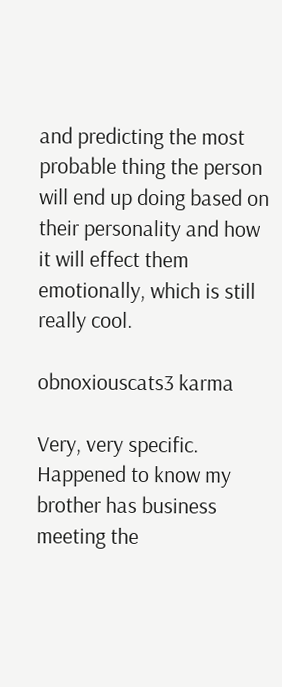and predicting the most probable thing the person will end up doing based on their personality and how it will effect them emotionally, which is still really cool.

obnoxiouscats3 karma

Very, very specific. Happened to know my brother has business meeting the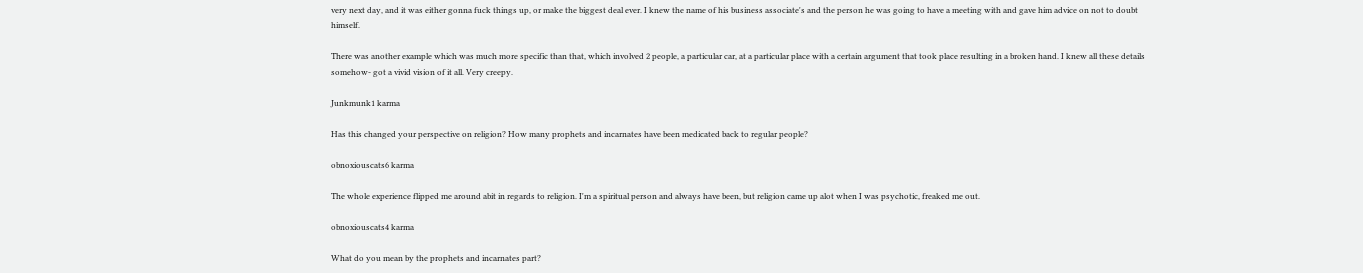very next day, and it was either gonna fuck things up, or make the biggest deal ever. I knew the name of his business associate's and the person he was going to have a meeting with and gave him advice on not to doubt himself.

There was another example which was much more specific than that, which involved 2 people, a particular car, at a particular place with a certain argument that took place resulting in a broken hand. I knew all these details somehow- got a vivid vision of it all. Very creepy.

Junkmunk1 karma

Has this changed your perspective on religion? How many prophets and incarnates have been medicated back to regular people?

obnoxiouscats6 karma

The whole experience flipped me around abit in regards to religion. I'm a spiritual person and always have been, but religion came up alot when I was psychotic, freaked me out.

obnoxiouscats4 karma

What do you mean by the prophets and incarnates part?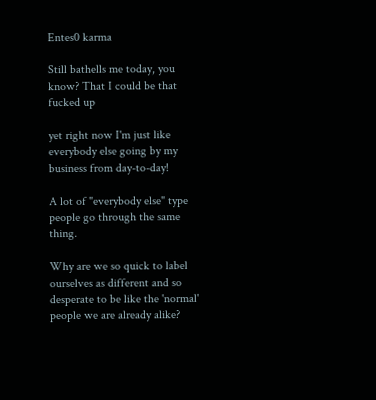Entes0 karma

Still bathells me today, you know? That I could be that fucked up

yet right now I'm just like everybody else going by my business from day-to-day!

A lot of "everybody else" type people go through the same thing.

Why are we so quick to label ourselves as different and so desperate to be like the 'normal' people we are already alike?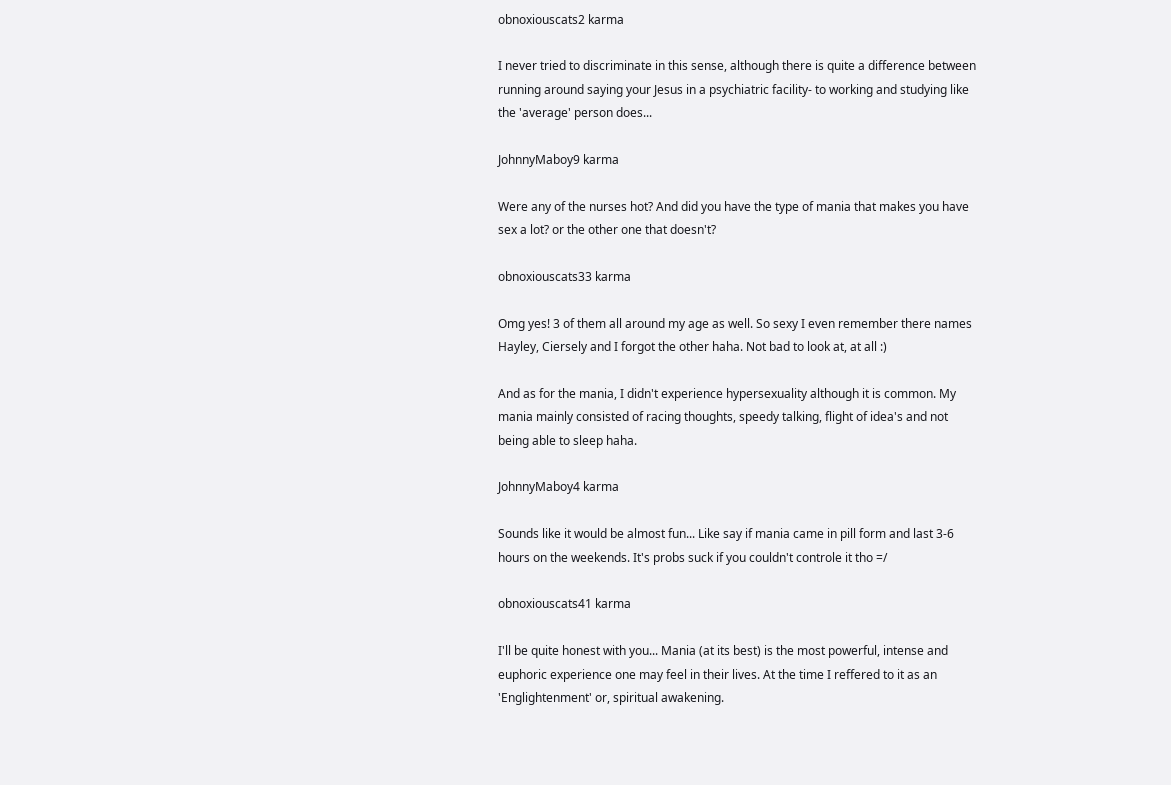obnoxiouscats2 karma

I never tried to discriminate in this sense, although there is quite a difference between running around saying your Jesus in a psychiatric facility- to working and studying like the 'average' person does...

JohnnyMaboy9 karma

Were any of the nurses hot? And did you have the type of mania that makes you have sex a lot? or the other one that doesn't?

obnoxiouscats33 karma

Omg yes! 3 of them all around my age as well. So sexy I even remember there names Hayley, Ciersely and I forgot the other haha. Not bad to look at, at all :)

And as for the mania, I didn't experience hypersexuality although it is common. My mania mainly consisted of racing thoughts, speedy talking, flight of idea's and not being able to sleep haha.

JohnnyMaboy4 karma

Sounds like it would be almost fun... Like say if mania came in pill form and last 3-6 hours on the weekends. It's probs suck if you couldn't controle it tho =/

obnoxiouscats41 karma

I'll be quite honest with you... Mania (at its best) is the most powerful, intense and euphoric experience one may feel in their lives. At the time I reffered to it as an 'Englightenment' or, spiritual awakening.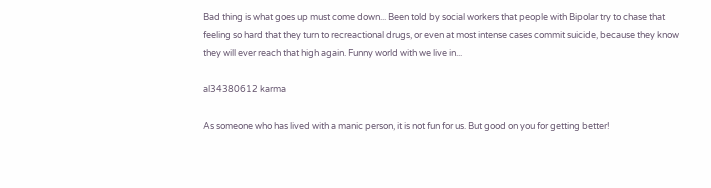Bad thing is what goes up must come down... Been told by social workers that people with Bipolar try to chase that feeling so hard that they turn to recreactional drugs, or even at most intense cases commit suicide, because they know they will ever reach that high again. Funny world with we live in...

al34380612 karma

As someone who has lived with a manic person, it is not fun for us. But good on you for getting better!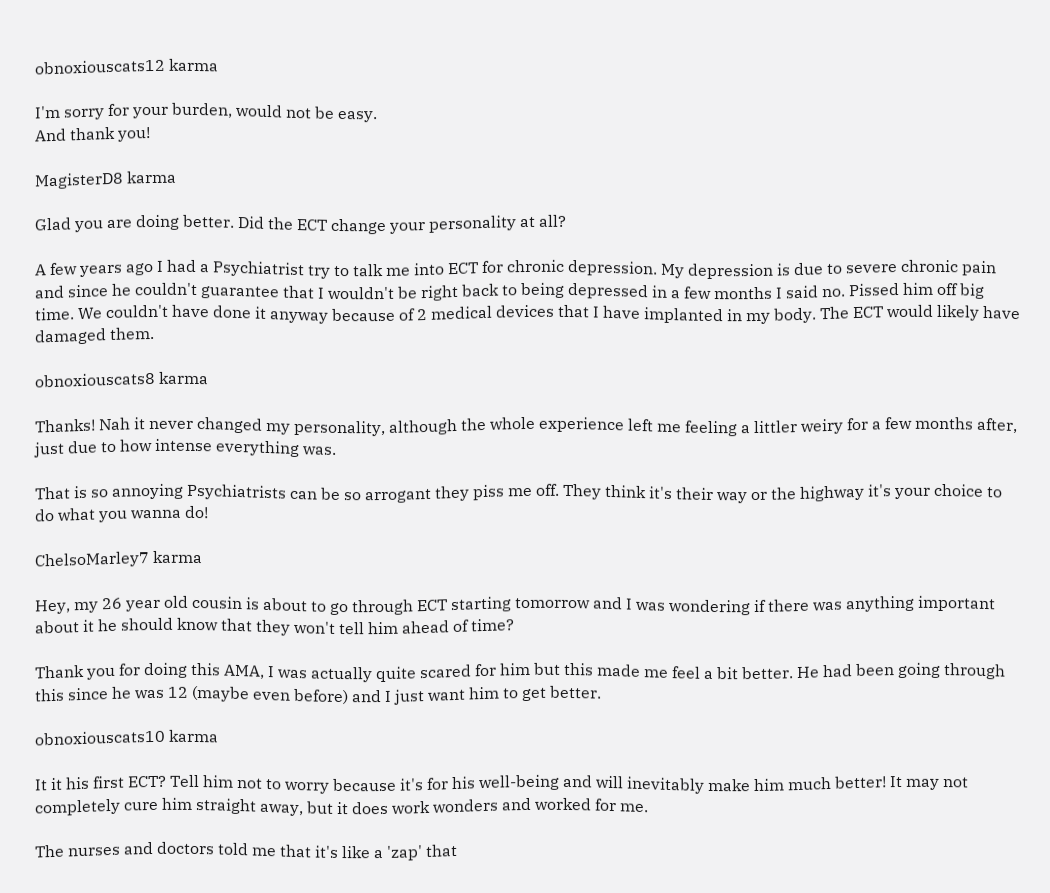obnoxiouscats12 karma

I'm sorry for your burden, would not be easy.
And thank you!

MagisterD8 karma

Glad you are doing better. Did the ECT change your personality at all?

A few years ago I had a Psychiatrist try to talk me into ECT for chronic depression. My depression is due to severe chronic pain and since he couldn't guarantee that I wouldn't be right back to being depressed in a few months I said no. Pissed him off big time. We couldn't have done it anyway because of 2 medical devices that I have implanted in my body. The ECT would likely have damaged them.

obnoxiouscats8 karma

Thanks! Nah it never changed my personality, although the whole experience left me feeling a littler weiry for a few months after, just due to how intense everything was.

That is so annoying Psychiatrists can be so arrogant they piss me off. They think it's their way or the highway it's your choice to do what you wanna do!

ChelsoMarley7 karma

Hey, my 26 year old cousin is about to go through ECT starting tomorrow and I was wondering if there was anything important about it he should know that they won't tell him ahead of time?

Thank you for doing this AMA, I was actually quite scared for him but this made me feel a bit better. He had been going through this since he was 12 (maybe even before) and I just want him to get better.

obnoxiouscats10 karma

It it his first ECT? Tell him not to worry because it's for his well-being and will inevitably make him much better! It may not completely cure him straight away, but it does work wonders and worked for me.

The nurses and doctors told me that it's like a 'zap' that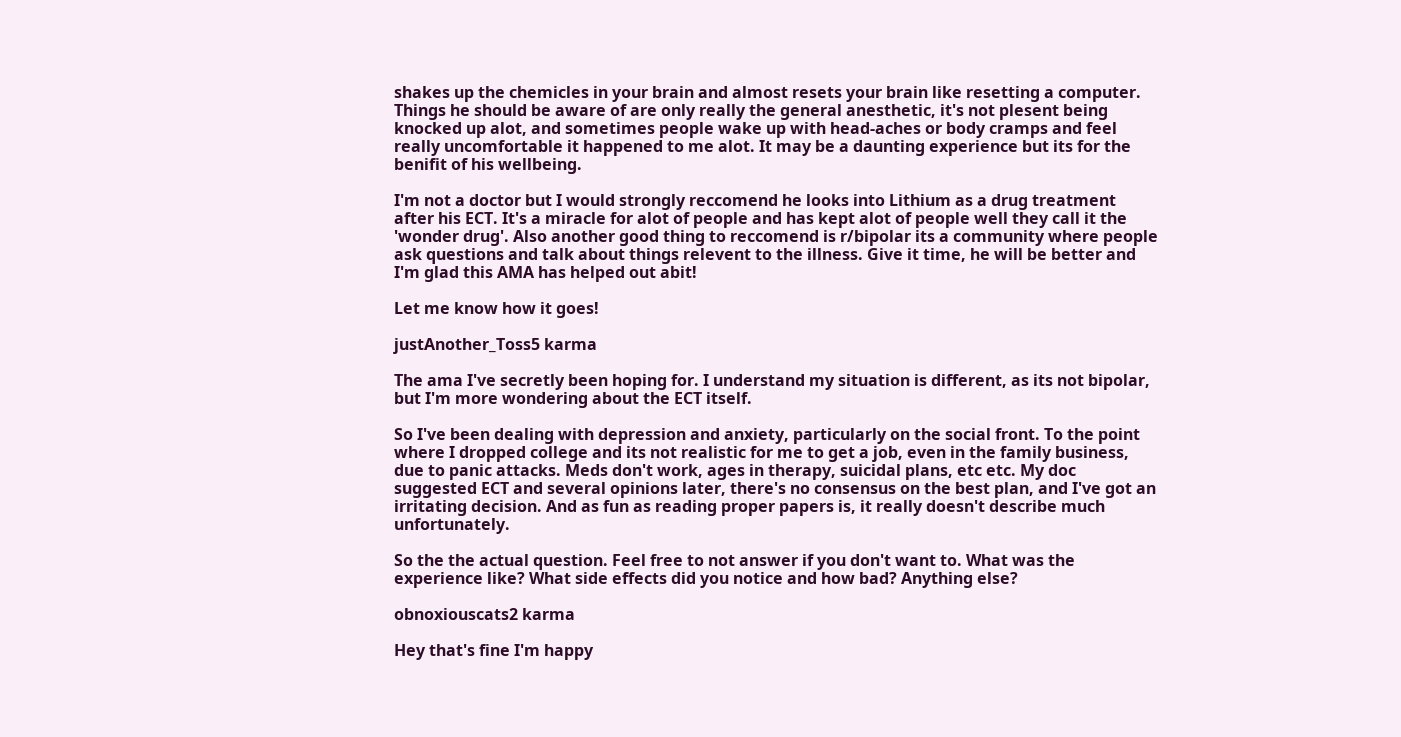shakes up the chemicles in your brain and almost resets your brain like resetting a computer. Things he should be aware of are only really the general anesthetic, it's not plesent being knocked up alot, and sometimes people wake up with head-aches or body cramps and feel really uncomfortable it happened to me alot. It may be a daunting experience but its for the benifit of his wellbeing.

I'm not a doctor but I would strongly reccomend he looks into Lithium as a drug treatment after his ECT. It's a miracle for alot of people and has kept alot of people well they call it the 'wonder drug'. Also another good thing to reccomend is r/bipolar its a community where people ask questions and talk about things relevent to the illness. Give it time, he will be better and I'm glad this AMA has helped out abit!

Let me know how it goes!

justAnother_Toss5 karma

The ama I've secretly been hoping for. I understand my situation is different, as its not bipolar, but I'm more wondering about the ECT itself.

So I've been dealing with depression and anxiety, particularly on the social front. To the point where I dropped college and its not realistic for me to get a job, even in the family business, due to panic attacks. Meds don't work, ages in therapy, suicidal plans, etc etc. My doc suggested ECT and several opinions later, there's no consensus on the best plan, and I've got an irritating decision. And as fun as reading proper papers is, it really doesn't describe much unfortunately.

So the the actual question. Feel free to not answer if you don't want to. What was the experience like? What side effects did you notice and how bad? Anything else?

obnoxiouscats2 karma

Hey that's fine I'm happy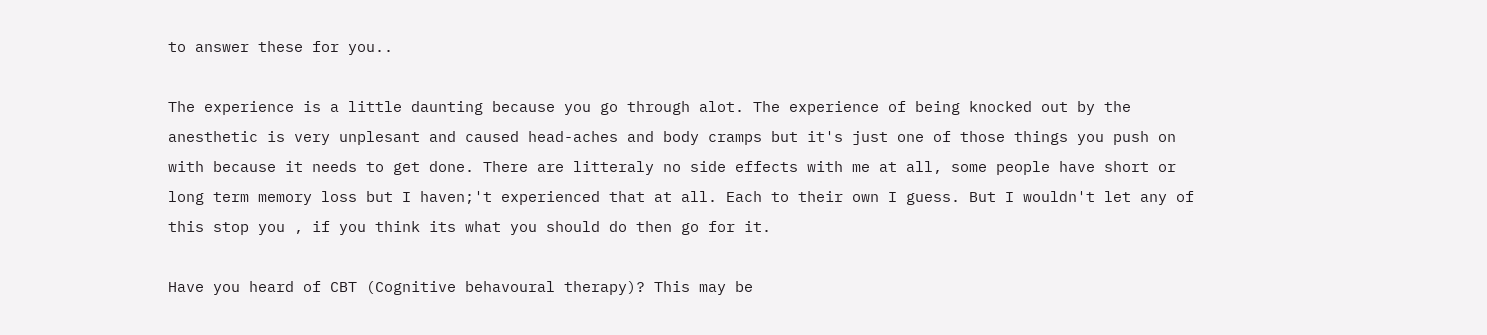to answer these for you..

The experience is a little daunting because you go through alot. The experience of being knocked out by the anesthetic is very unplesant and caused head-aches and body cramps but it's just one of those things you push on with because it needs to get done. There are litteraly no side effects with me at all, some people have short or long term memory loss but I haven;'t experienced that at all. Each to their own I guess. But I wouldn't let any of this stop you , if you think its what you should do then go for it.

Have you heard of CBT (Cognitive behavoural therapy)? This may be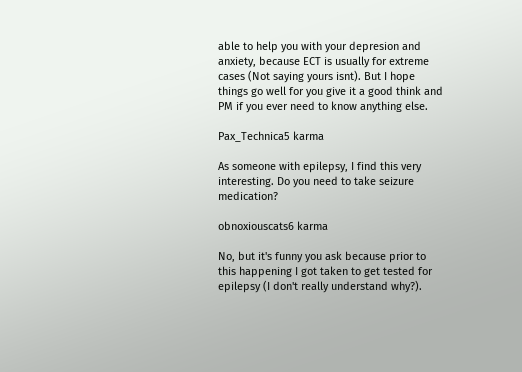able to help you with your depresion and anxiety, because ECT is usually for extreme cases (Not saying yours isnt). But I hope things go well for you give it a good think and PM if you ever need to know anything else.

Pax_Technica5 karma

As someone with epilepsy, I find this very interesting. Do you need to take seizure medication?

obnoxiouscats6 karma

No, but it's funny you ask because prior to this happening I got taken to get tested for epilepsy (I don't really understand why?).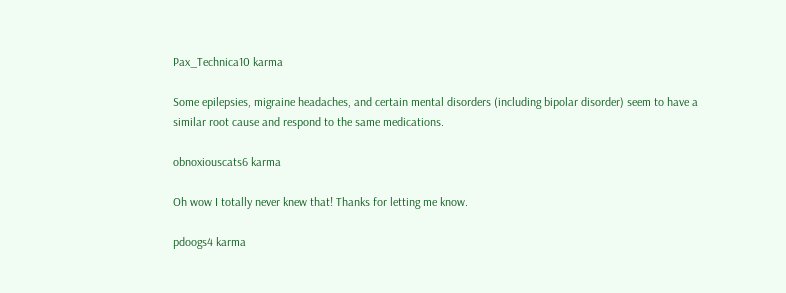Pax_Technica10 karma

Some epilepsies, migraine headaches, and certain mental disorders (including bipolar disorder) seem to have a similar root cause and respond to the same medications.

obnoxiouscats6 karma

Oh wow I totally never knew that! Thanks for letting me know.

pdoogs4 karma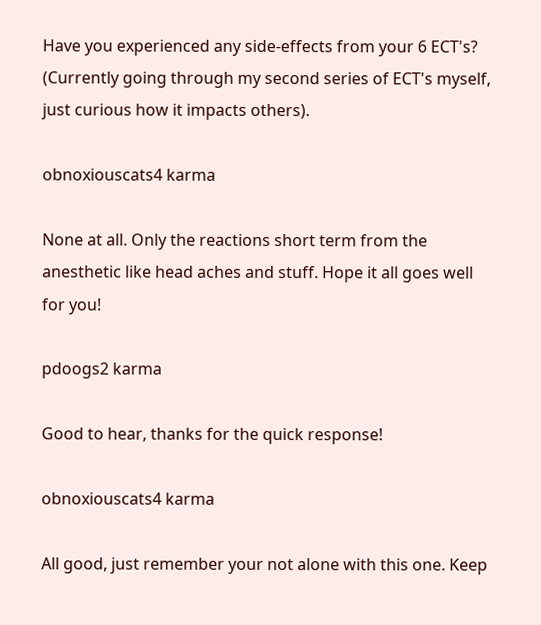Have you experienced any side-effects from your 6 ECT's? (Currently going through my second series of ECT's myself, just curious how it impacts others).

obnoxiouscats4 karma

None at all. Only the reactions short term from the anesthetic like head aches and stuff. Hope it all goes well for you!

pdoogs2 karma

Good to hear, thanks for the quick response!

obnoxiouscats4 karma

All good, just remember your not alone with this one. Keep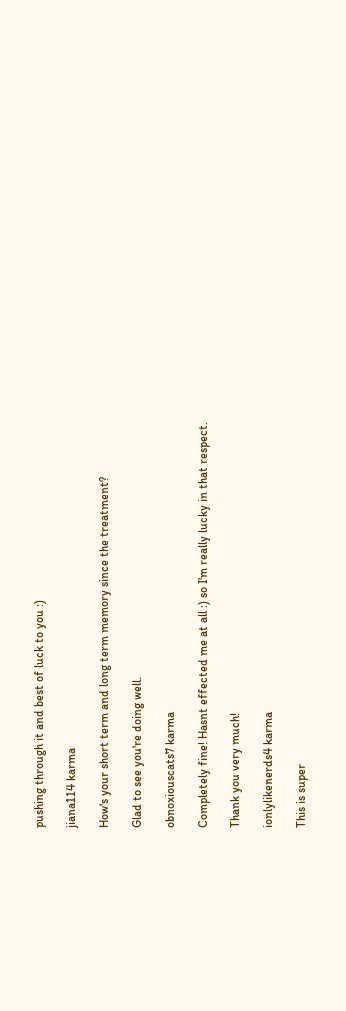pushing through it and best of luck to you :)

jiana114 karma

How's your short term and long term memory since the treatment?

Glad to see you're doing well.

obnoxiouscats7 karma

Completely fine! Hasnt effected me at all :) so I'm really lucky in that respect.

Thank you very much!

ionlylikenerds4 karma

This is super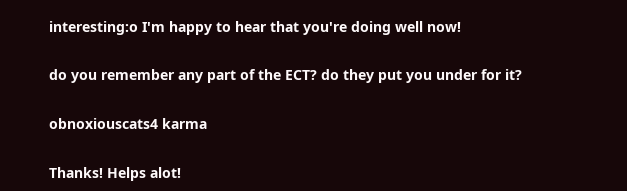interesting:o I'm happy to hear that you're doing well now!

do you remember any part of the ECT? do they put you under for it?

obnoxiouscats4 karma

Thanks! Helps alot!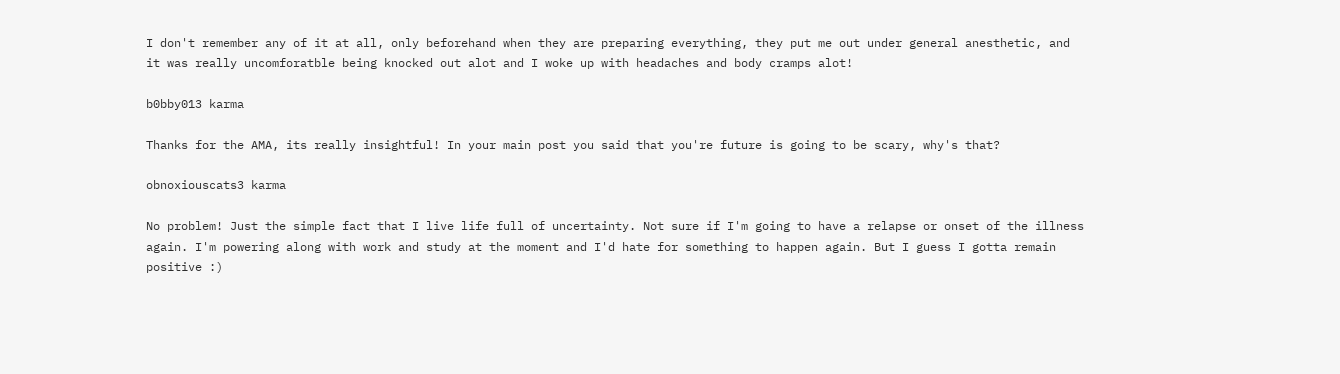I don't remember any of it at all, only beforehand when they are preparing everything, they put me out under general anesthetic, and it was really uncomforatble being knocked out alot and I woke up with headaches and body cramps alot!

b0bby013 karma

Thanks for the AMA, its really insightful! In your main post you said that you're future is going to be scary, why's that?

obnoxiouscats3 karma

No problem! Just the simple fact that I live life full of uncertainty. Not sure if I'm going to have a relapse or onset of the illness again. I'm powering along with work and study at the moment and I'd hate for something to happen again. But I guess I gotta remain positive :)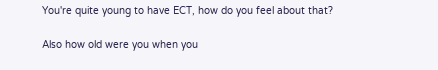You're quite young to have ECT, how do you feel about that?

Also how old were you when you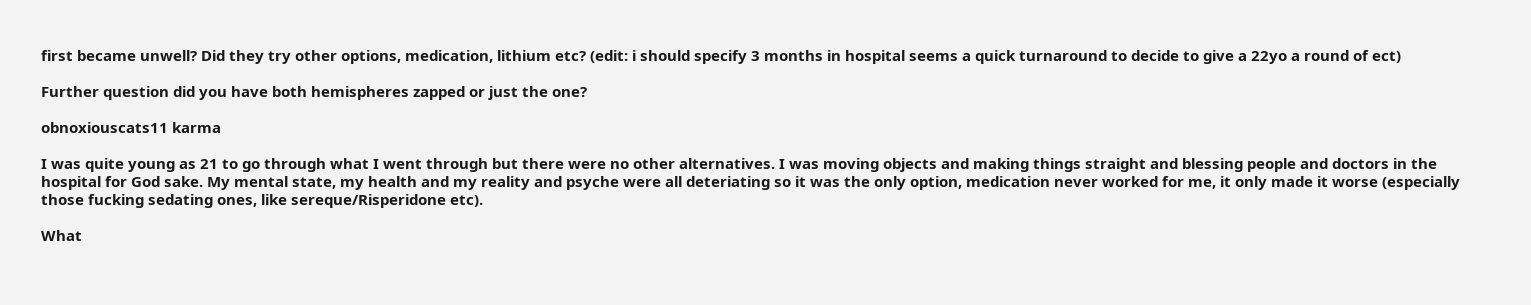first became unwell? Did they try other options, medication, lithium etc? (edit: i should specify 3 months in hospital seems a quick turnaround to decide to give a 22yo a round of ect)

Further question did you have both hemispheres zapped or just the one?

obnoxiouscats11 karma

I was quite young as 21 to go through what I went through but there were no other alternatives. I was moving objects and making things straight and blessing people and doctors in the hospital for God sake. My mental state, my health and my reality and psyche were all deteriating so it was the only option, medication never worked for me, it only made it worse (especially those fucking sedating ones, like sereque/Risperidone etc).

What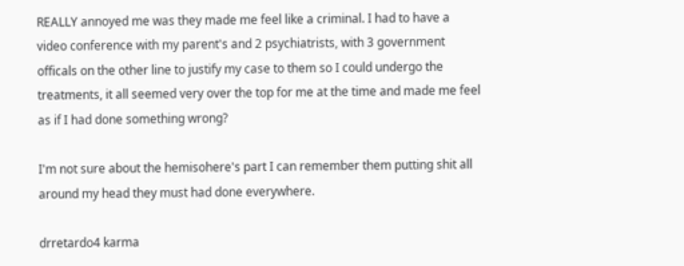REALLY annoyed me was they made me feel like a criminal. I had to have a video conference with my parent's and 2 psychiatrists, with 3 government officals on the other line to justify my case to them so I could undergo the treatments, it all seemed very over the top for me at the time and made me feel as if I had done something wrong?

I'm not sure about the hemisohere's part I can remember them putting shit all around my head they must had done everywhere.

drretardo4 karma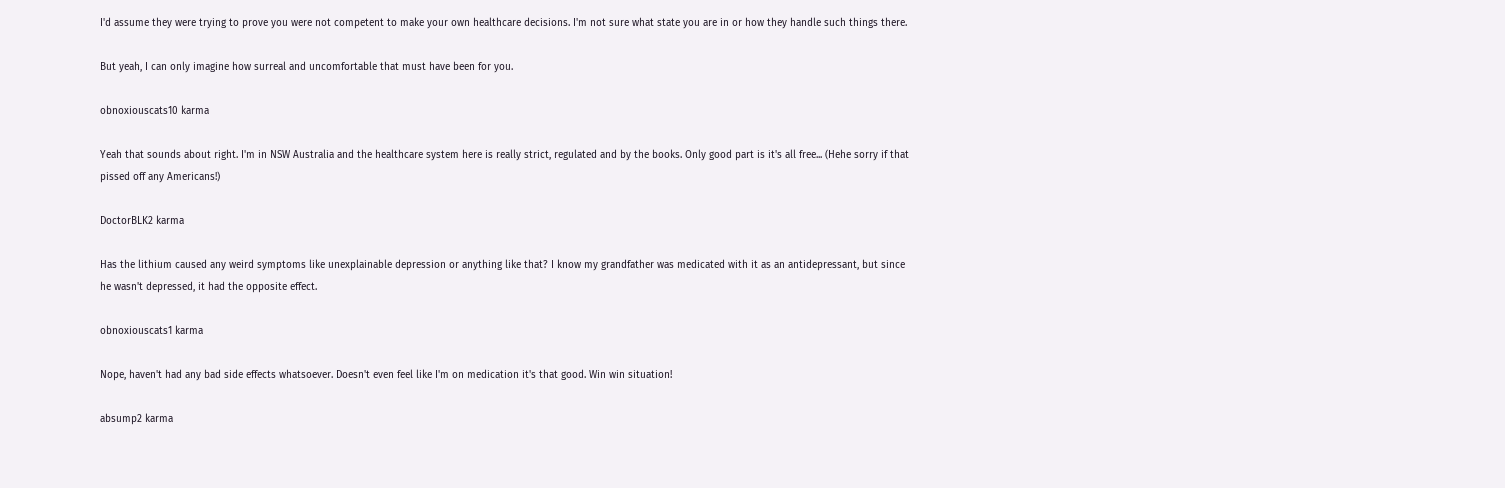I'd assume they were trying to prove you were not competent to make your own healthcare decisions. I'm not sure what state you are in or how they handle such things there.

But yeah, I can only imagine how surreal and uncomfortable that must have been for you.

obnoxiouscats10 karma

Yeah that sounds about right. I'm in NSW Australia and the healthcare system here is really strict, regulated and by the books. Only good part is it's all free... (Hehe sorry if that pissed off any Americans!)

DoctorBLK2 karma

Has the lithium caused any weird symptoms like unexplainable depression or anything like that? I know my grandfather was medicated with it as an antidepressant, but since he wasn't depressed, it had the opposite effect.

obnoxiouscats1 karma

Nope, haven't had any bad side effects whatsoever. Doesn't even feel like I'm on medication it's that good. Win win situation!

absump2 karma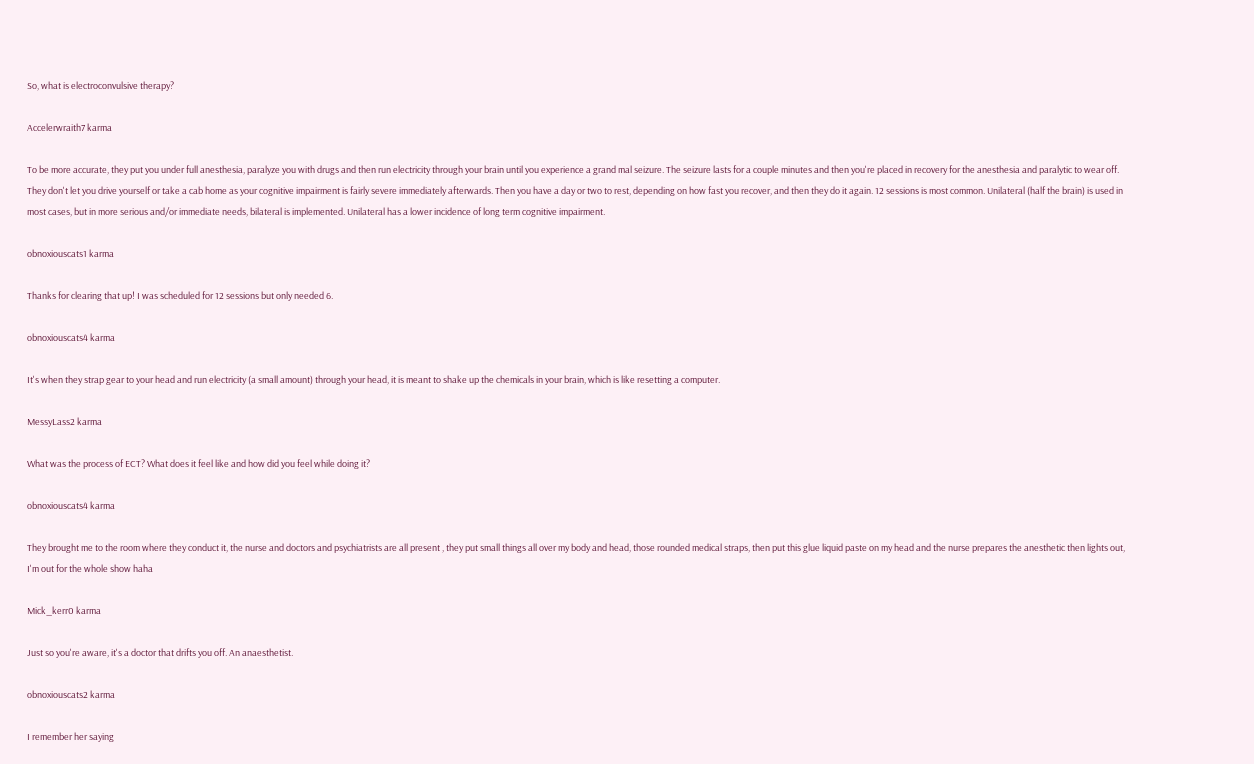So, what is electroconvulsive therapy?

Accelerwraith7 karma

To be more accurate, they put you under full anesthesia, paralyze you with drugs and then run electricity through your brain until you experience a grand mal seizure. The seizure lasts for a couple minutes and then you're placed in recovery for the anesthesia and paralytic to wear off. They don't let you drive yourself or take a cab home as your cognitive impairment is fairly severe immediately afterwards. Then you have a day or two to rest, depending on how fast you recover, and then they do it again. 12 sessions is most common. Unilateral (half the brain) is used in most cases, but in more serious and/or immediate needs, bilateral is implemented. Unilateral has a lower incidence of long term cognitive impairment.

obnoxiouscats1 karma

Thanks for clearing that up! I was scheduled for 12 sessions but only needed 6.

obnoxiouscats4 karma

It's when they strap gear to your head and run electricity (a small amount) through your head, it is meant to shake up the chemicals in your brain, which is like resetting a computer.

MessyLass2 karma

What was the process of ECT? What does it feel like and how did you feel while doing it?

obnoxiouscats4 karma

They brought me to the room where they conduct it, the nurse and doctors and psychiatrists are all present , they put small things all over my body and head, those rounded medical straps, then put this glue liquid paste on my head and the nurse prepares the anesthetic then lights out, I'm out for the whole show haha

Mick_kerr0 karma

Just so you're aware, it's a doctor that drifts you off. An anaesthetist.

obnoxiouscats2 karma

I remember her saying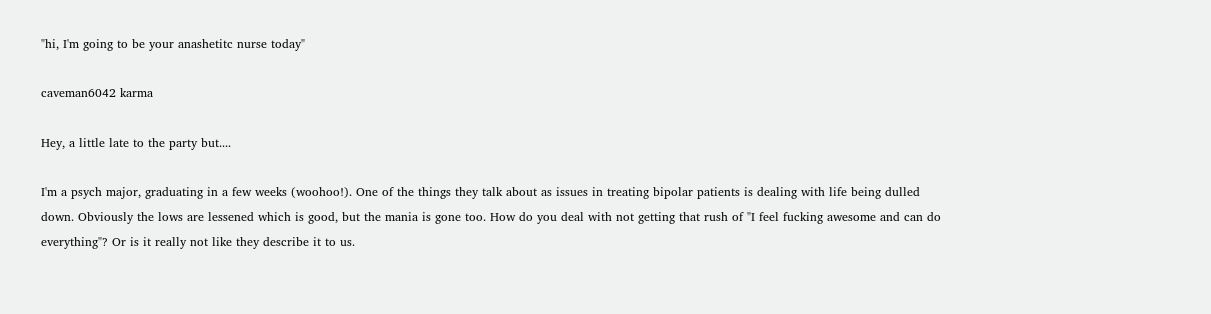"hi, I'm going to be your anashetitc nurse today"

caveman6042 karma

Hey, a little late to the party but....

I'm a psych major, graduating in a few weeks (woohoo!). One of the things they talk about as issues in treating bipolar patients is dealing with life being dulled down. Obviously the lows are lessened which is good, but the mania is gone too. How do you deal with not getting that rush of "I feel fucking awesome and can do everything"? Or is it really not like they describe it to us.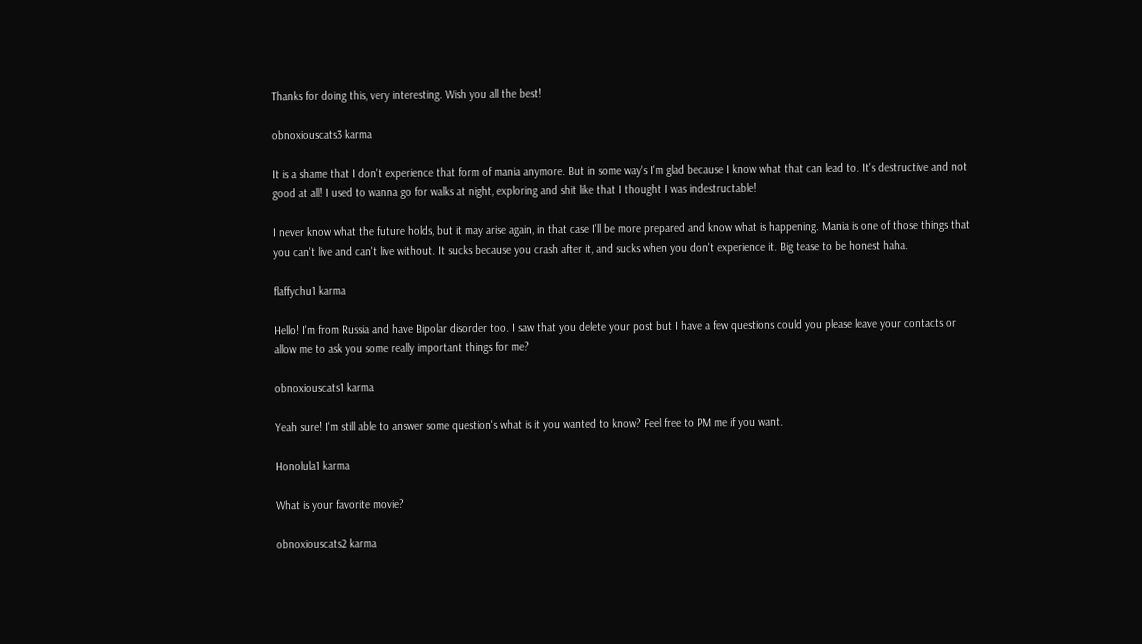Thanks for doing this, very interesting. Wish you all the best!

obnoxiouscats3 karma

It is a shame that I don't experience that form of mania anymore. But in some way's I'm glad because I know what that can lead to. It's destructive and not good at all! I used to wanna go for walks at night, exploring and shit like that I thought I was indestructable!

I never know what the future holds, but it may arise again, in that case I'll be more prepared and know what is happening. Mania is one of those things that you can't live and can't live without. It sucks because you crash after it, and sucks when you don't experience it. Big tease to be honest haha.

flaffychu1 karma

Hello! I'm from Russia and have Bipolar disorder too. I saw that you delete your post but I have a few questions could you please leave your contacts or allow me to ask you some really important things for me?

obnoxiouscats1 karma

Yeah sure! I'm still able to answer some question's what is it you wanted to know? Feel free to PM me if you want.

Honolula1 karma

What is your favorite movie?

obnoxiouscats2 karma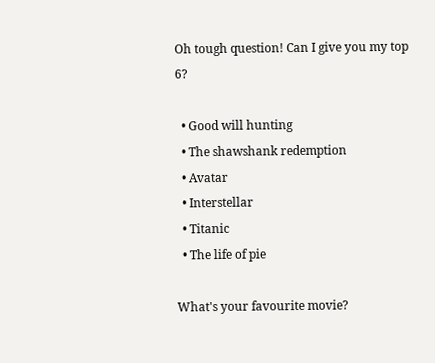Oh tough question! Can I give you my top 6?

  • Good will hunting
  • The shawshank redemption
  • Avatar
  • Interstellar
  • Titanic
  • The life of pie

What's your favourite movie?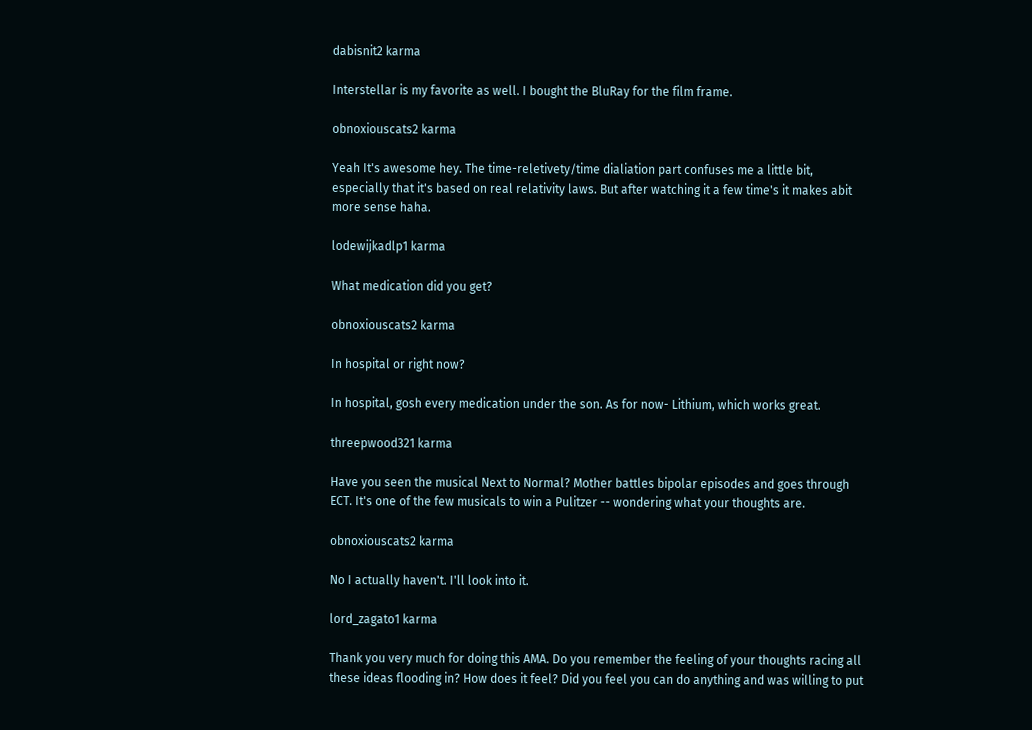dabisnit2 karma

Interstellar is my favorite as well. I bought the BluRay for the film frame.

obnoxiouscats2 karma

Yeah It's awesome hey. The time-reletivety/time dialiation part confuses me a little bit, especially that it's based on real relativity laws. But after watching it a few time's it makes abit more sense haha.

lodewijkadlp1 karma

What medication did you get?

obnoxiouscats2 karma

In hospital or right now?

In hospital, gosh every medication under the son. As for now- Lithium, which works great.

threepwood321 karma

Have you seen the musical Next to Normal? Mother battles bipolar episodes and goes through ECT. It's one of the few musicals to win a Pulitzer -- wondering what your thoughts are.

obnoxiouscats2 karma

No I actually haven't. I'll look into it.

lord_zagato1 karma

Thank you very much for doing this AMA. Do you remember the feeling of your thoughts racing all these ideas flooding in? How does it feel? Did you feel you can do anything and was willing to put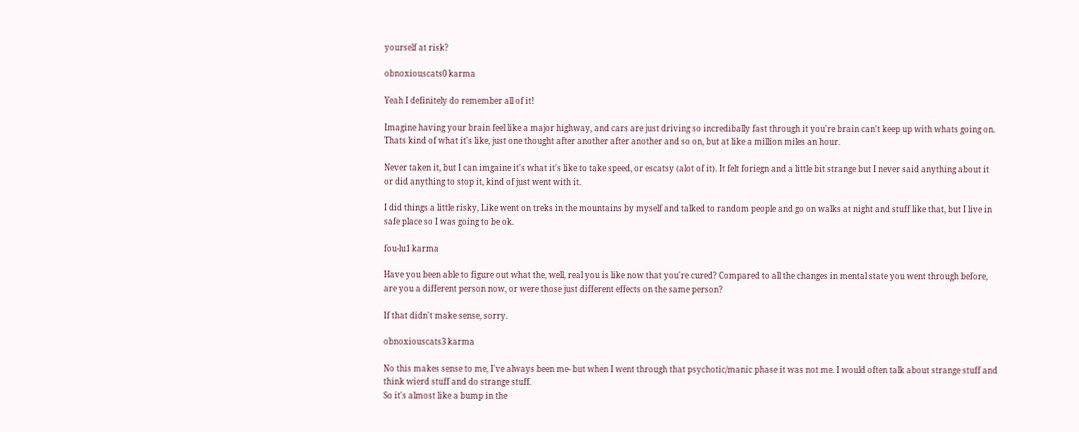yourself at risk?

obnoxiouscats0 karma

Yeah I definitely do remember all of it!

Imagine having your brain feel like a major highway, and cars are just driving so incredibally fast through it you're brain can't keep up with whats going on. Thats kind of what it's like, just one thought after another after another and so on, but at like a million miles an hour.

Never taken it, but I can imgaine it's what it's like to take speed, or escatsy (alot of it). It felt foriegn and a little bit strange but I never said anything about it or did anything to stop it, kind of just went with it.

I did things a little risky, Like went on treks in the mountains by myself and talked to random people and go on walks at night and stuff like that, but I live in safe place so I was going to be ok.

fou-lu1 karma

Have you been able to figure out what the, well, real you is like now that you're cured? Compared to all the changes in mental state you went through before, are you a different person now, or were those just different effects on the same person?

If that didn't make sense, sorry.

obnoxiouscats3 karma

No this makes sense to me, I've always been me- but when I went through that psychotic/manic phase it was not me. I would often talk about strange stuff and think wierd stuff and do strange stuff.
So it's almost like a bump in the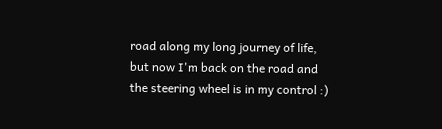road along my long journey of life, but now I'm back on the road and the steering wheel is in my control :)